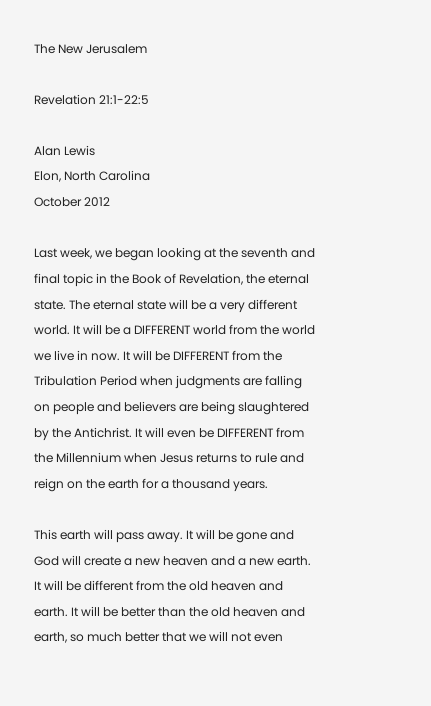The New Jerusalem

Revelation 21:1-22:5

Alan Lewis
Elon, North Carolina
October 2012

Last week, we began looking at the seventh and final topic in the Book of Revelation, the eternal state. The eternal state will be a very different world. It will be a DIFFERENT world from the world we live in now. It will be DIFFERENT from the Tribulation Period when judgments are falling on people and believers are being slaughtered by the Antichrist. It will even be DIFFERENT from the Millennium when Jesus returns to rule and reign on the earth for a thousand years.

This earth will pass away. It will be gone and God will create a new heaven and a new earth. It will be different from the old heaven and earth. It will be better than the old heaven and earth, so much better that we will not even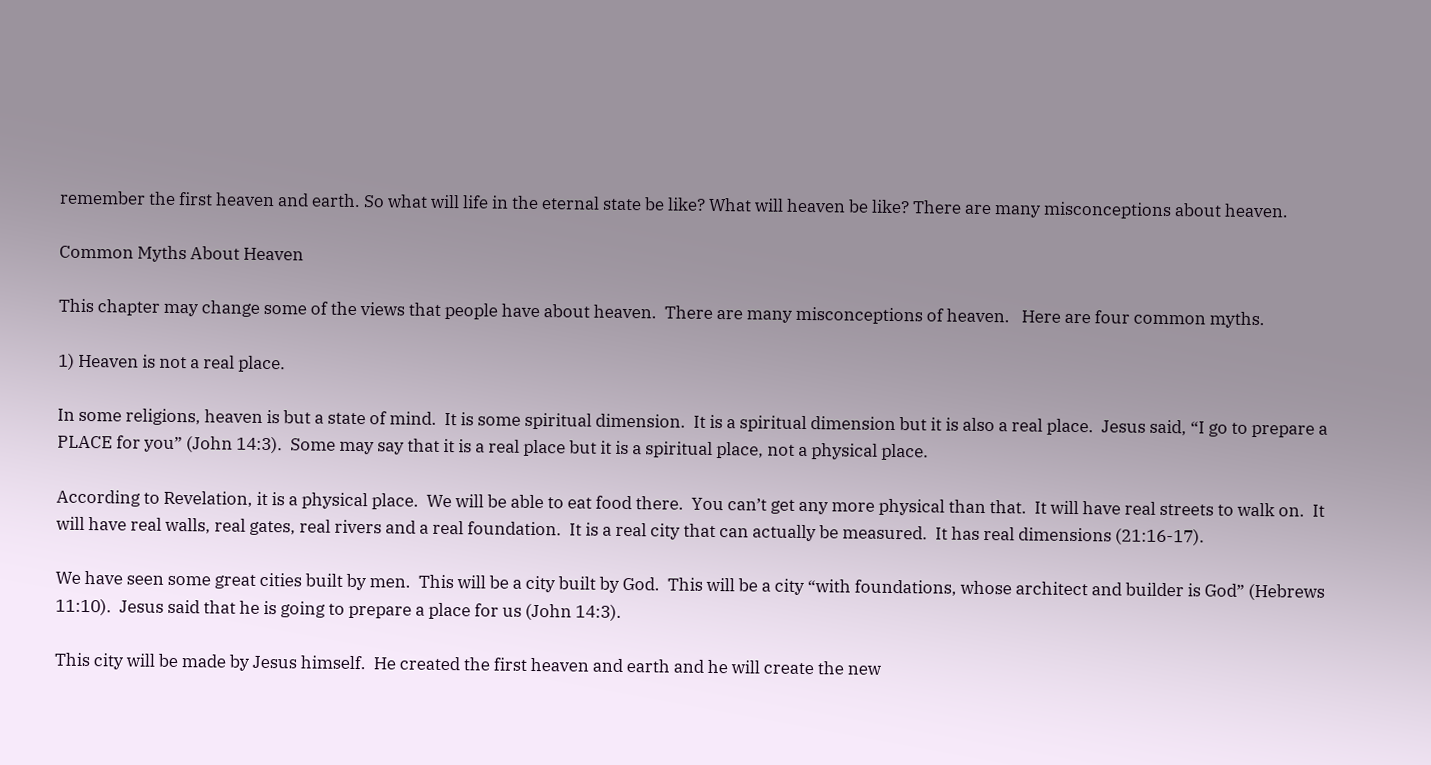remember the first heaven and earth. So what will life in the eternal state be like? What will heaven be like? There are many misconceptions about heaven.

Common Myths About Heaven

This chapter may change some of the views that people have about heaven.  There are many misconceptions of heaven.   Here are four common myths.

1) Heaven is not a real place.

In some religions, heaven is but a state of mind.  It is some spiritual dimension.  It is a spiritual dimension but it is also a real place.  Jesus said, “I go to prepare a PLACE for you” (John 14:3).  Some may say that it is a real place but it is a spiritual place, not a physical place.

According to Revelation, it is a physical place.  We will be able to eat food there.  You can’t get any more physical than that.  It will have real streets to walk on.  It will have real walls, real gates, real rivers and a real foundation.  It is a real city that can actually be measured.  It has real dimensions (21:16-17).

We have seen some great cities built by men.  This will be a city built by God.  This will be a city “with foundations, whose architect and builder is God” (Hebrews 11:10).  Jesus said that he is going to prepare a place for us (John 14:3).

This city will be made by Jesus himself.  He created the first heaven and earth and he will create the new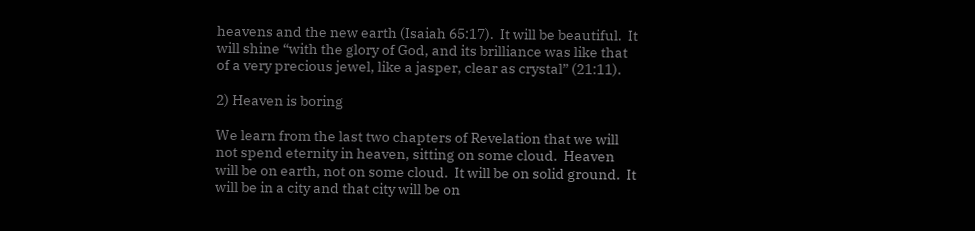heavens and the new earth (Isaiah 65:17).  It will be beautiful.  It will shine “with the glory of God, and its brilliance was like that of a very precious jewel, like a jasper, clear as crystal” (21:11).

2) Heaven is boring

We learn from the last two chapters of Revelation that we will not spend eternity in heaven, sitting on some cloud.  Heaven will be on earth, not on some cloud.  It will be on solid ground.  It will be in a city and that city will be on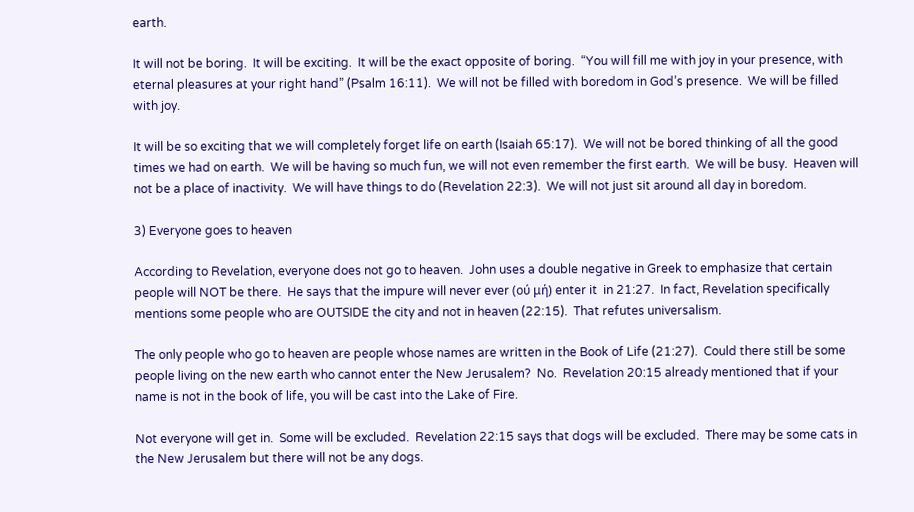earth.

It will not be boring.  It will be exciting.  It will be the exact opposite of boring.  “You will fill me with joy in your presence, with eternal pleasures at your right hand” (Psalm 16:11).  We will not be filled with boredom in God’s presence.  We will be filled with joy.

It will be so exciting that we will completely forget life on earth (Isaiah 65:17).  We will not be bored thinking of all the good times we had on earth.  We will be having so much fun, we will not even remember the first earth.  We will be busy.  Heaven will not be a place of inactivity.  We will have things to do (Revelation 22:3).  We will not just sit around all day in boredom.

3) Everyone goes to heaven

According to Revelation, everyone does not go to heaven.  John uses a double negative in Greek to emphasize that certain people will NOT be there.  He says that the impure will never ever (ού μή) enter it  in 21:27.  In fact, Revelation specifically mentions some people who are OUTSIDE the city and not in heaven (22:15).  That refutes universalism.

The only people who go to heaven are people whose names are written in the Book of Life (21:27).  Could there still be some people living on the new earth who cannot enter the New Jerusalem?  No.  Revelation 20:15 already mentioned that if your name is not in the book of life, you will be cast into the Lake of Fire.

Not everyone will get in.  Some will be excluded.  Revelation 22:15 says that dogs will be excluded.  There may be some cats in the New Jerusalem but there will not be any dogs.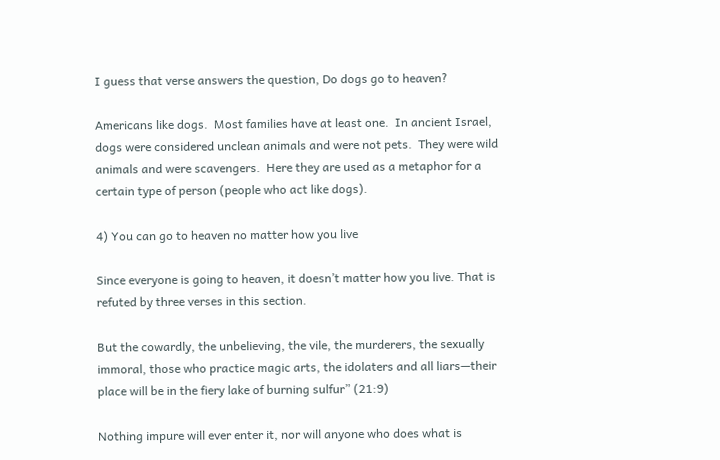I guess that verse answers the question, Do dogs go to heaven?

Americans like dogs.  Most families have at least one.  In ancient Israel, dogs were considered unclean animals and were not pets.  They were wild animals and were scavengers.  Here they are used as a metaphor for a certain type of person (people who act like dogs).

4) You can go to heaven no matter how you live

Since everyone is going to heaven, it doesn’t matter how you live. That is refuted by three verses in this section.

But the cowardly, the unbelieving, the vile, the murderers, the sexually immoral, those who practice magic arts, the idolaters and all liars—their place will be in the fiery lake of burning sulfur” (21:9)

Nothing impure will ever enter it, nor will anyone who does what is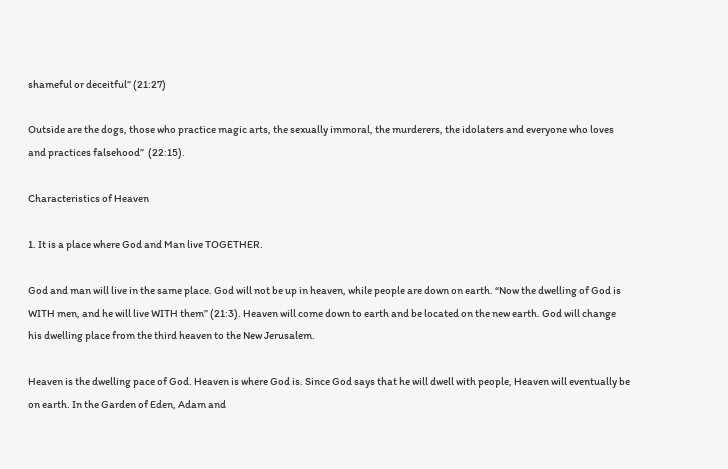shameful or deceitful” (21:27)

Outside are the dogs, those who practice magic arts, the sexually immoral, the murderers, the idolaters and everyone who loves and practices falsehood”  (22:15).

Characteristics of Heaven

1. It is a place where God and Man live TOGETHER.

God and man will live in the same place. God will not be up in heaven, while people are down on earth. “Now the dwelling of God is WITH men, and he will live WITH them” (21:3). Heaven will come down to earth and be located on the new earth. God will change his dwelling place from the third heaven to the New Jerusalem.

Heaven is the dwelling pace of God. Heaven is where God is. Since God says that he will dwell with people, Heaven will eventually be on earth. In the Garden of Eden, Adam and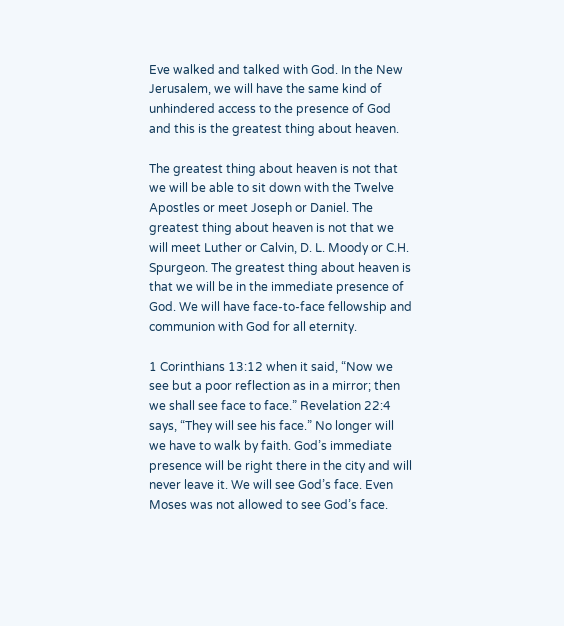Eve walked and talked with God. In the New Jerusalem, we will have the same kind of unhindered access to the presence of God and this is the greatest thing about heaven.

The greatest thing about heaven is not that we will be able to sit down with the Twelve Apostles or meet Joseph or Daniel. The greatest thing about heaven is not that we will meet Luther or Calvin, D. L. Moody or C.H. Spurgeon. The greatest thing about heaven is that we will be in the immediate presence of God. We will have face-to-face fellowship and communion with God for all eternity.

1 Corinthians 13:12 when it said, “Now we see but a poor reflection as in a mirror; then we shall see face to face.” Revelation 22:4 says, “They will see his face.” No longer will we have to walk by faith. God’s immediate presence will be right there in the city and will never leave it. We will see God’s face. Even Moses was not allowed to see God’s face.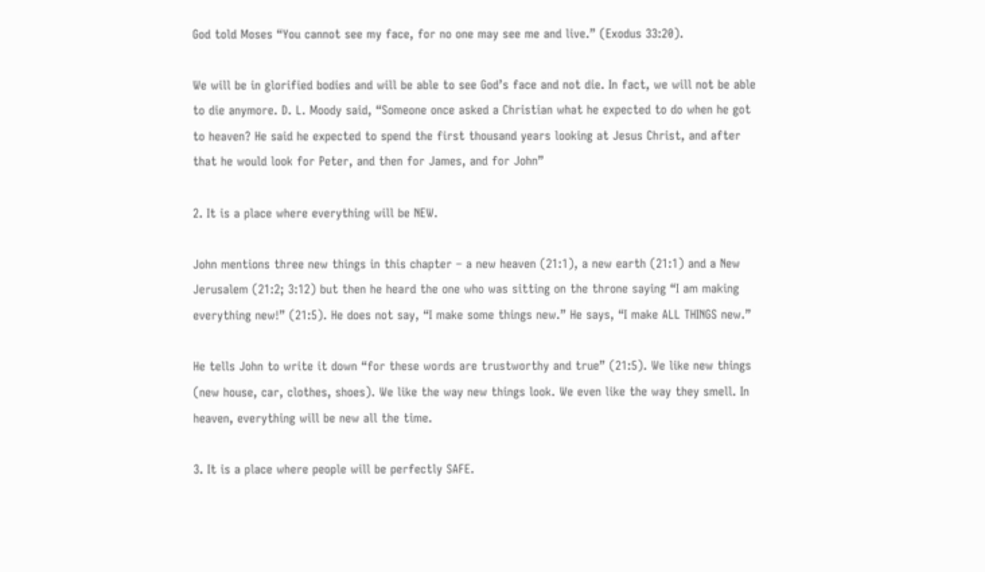God told Moses “You cannot see my face, for no one may see me and live.” (Exodus 33:20).

We will be in glorified bodies and will be able to see God’s face and not die. In fact, we will not be able to die anymore. D. L. Moody said, “Someone once asked a Christian what he expected to do when he got to heaven? He said he expected to spend the first thousand years looking at Jesus Christ, and after that he would look for Peter, and then for James, and for John”

2. It is a place where everything will be NEW.

John mentions three new things in this chapter – a new heaven (21:1), a new earth (21:1) and a New Jerusalem (21:2; 3:12) but then he heard the one who was sitting on the throne saying “I am making everything new!” (21:5). He does not say, “I make some things new.” He says, “I make ALL THINGS new.”

He tells John to write it down “for these words are trustworthy and true” (21:5). We like new things (new house, car, clothes, shoes). We like the way new things look. We even like the way they smell. In heaven, everything will be new all the time.

3. It is a place where people will be perfectly SAFE.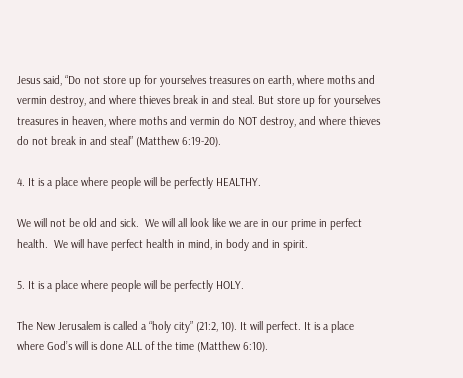Jesus said, “Do not store up for yourselves treasures on earth, where moths and vermin destroy, and where thieves break in and steal. But store up for yourselves treasures in heaven, where moths and vermin do NOT destroy, and where thieves do not break in and steal” (Matthew 6:19-20).

4. It is a place where people will be perfectly HEALTHY.

We will not be old and sick.  We will all look like we are in our prime in perfect health.  We will have perfect health in mind, in body and in spirit.

5. It is a place where people will be perfectly HOLY.

The New Jerusalem is called a “holy city” (21:2, 10). It will perfect. It is a place where God’s will is done ALL of the time (Matthew 6:10).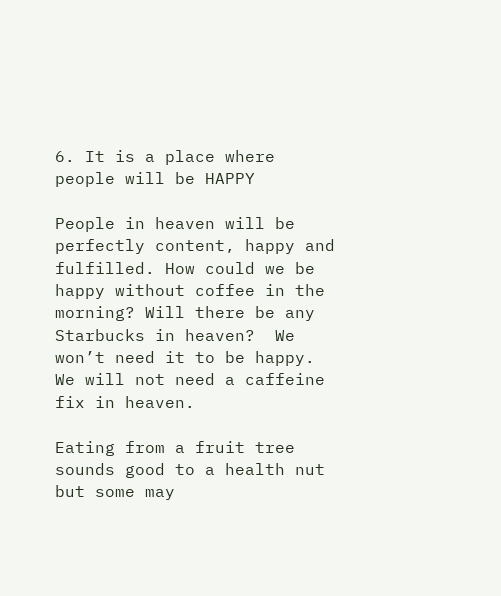6. It is a place where people will be HAPPY

People in heaven will be perfectly content, happy and fulfilled. How could we be happy without coffee in the morning? Will there be any Starbucks in heaven?  We won’t need it to be happy.  We will not need a caffeine fix in heaven.

Eating from a fruit tree sounds good to a health nut but some may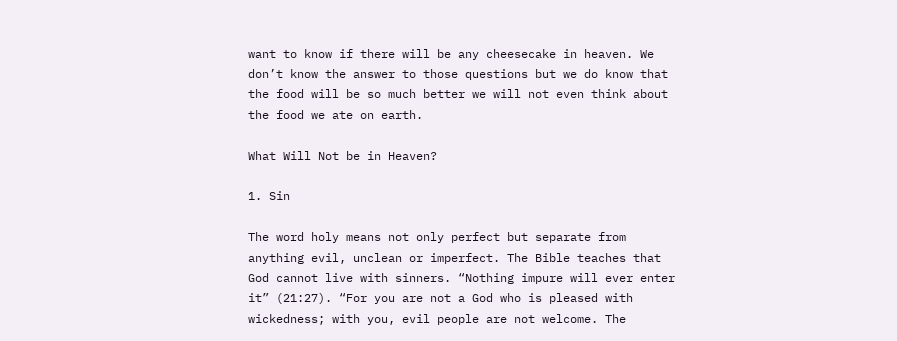want to know if there will be any cheesecake in heaven. We don’t know the answer to those questions but we do know that the food will be so much better we will not even think about the food we ate on earth.

What Will Not be in Heaven?

1. Sin

The word holy means not only perfect but separate from anything evil, unclean or imperfect. The Bible teaches that God cannot live with sinners. “Nothing impure will ever enter it” (21:27). “For you are not a God who is pleased with wickedness; with you, evil people are not welcome. The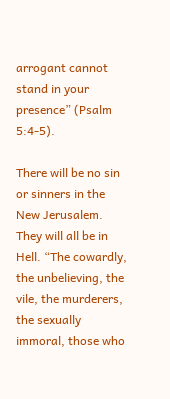arrogant cannot stand in your presence” (Psalm 5:4-5).

There will be no sin or sinners in the New Jerusalem. They will all be in Hell. “The cowardly, the unbelieving, the vile, the murderers, the sexually immoral, those who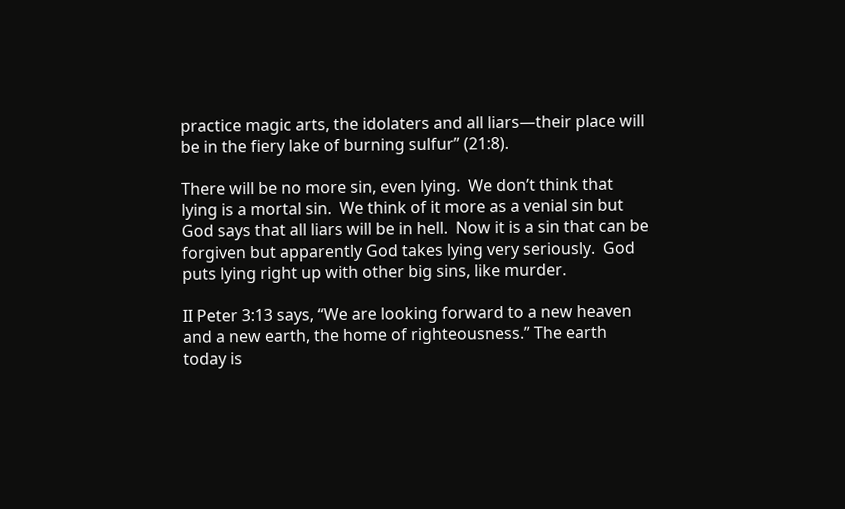practice magic arts, the idolaters and all liars—their place will be in the fiery lake of burning sulfur” (21:8).

There will be no more sin, even lying.  We don’t think that lying is a mortal sin.  We think of it more as a venial sin but God says that all liars will be in hell.  Now it is a sin that can be forgiven but apparently God takes lying very seriously.  God puts lying right up with other big sins, like murder.

II Peter 3:13 says, “We are looking forward to a new heaven and a new earth, the home of righteousness.” The earth today is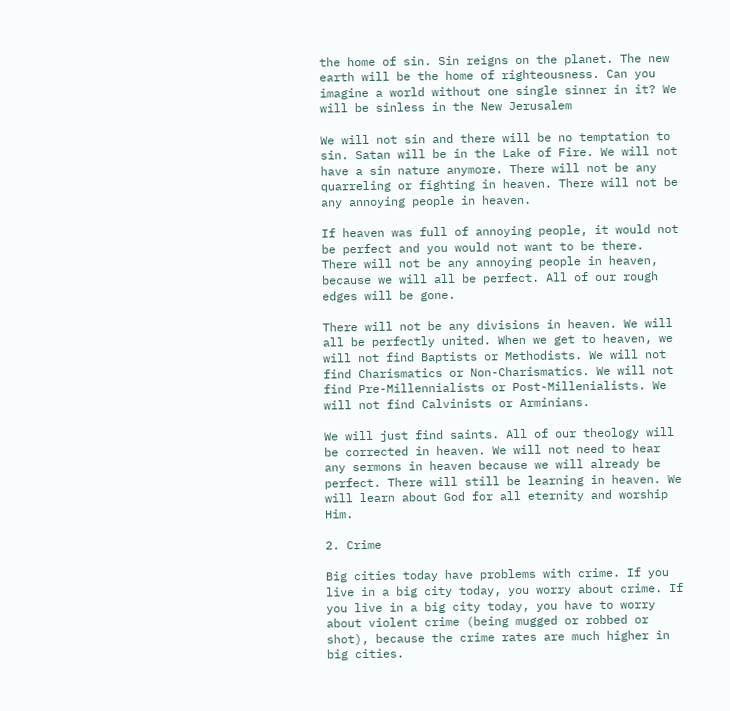the home of sin. Sin reigns on the planet. The new earth will be the home of righteousness. Can you imagine a world without one single sinner in it? We will be sinless in the New Jerusalem

We will not sin and there will be no temptation to sin. Satan will be in the Lake of Fire. We will not have a sin nature anymore. There will not be any quarreling or fighting in heaven. There will not be any annoying people in heaven.

If heaven was full of annoying people, it would not be perfect and you would not want to be there. There will not be any annoying people in heaven, because we will all be perfect. All of our rough edges will be gone.

There will not be any divisions in heaven. We will all be perfectly united. When we get to heaven, we will not find Baptists or Methodists. We will not find Charismatics or Non-Charismatics. We will not find Pre-Millennialists or Post-Millenialists. We will not find Calvinists or Arminians.

We will just find saints. All of our theology will be corrected in heaven. We will not need to hear any sermons in heaven because we will already be perfect. There will still be learning in heaven. We will learn about God for all eternity and worship Him.

2. Crime

Big cities today have problems with crime. If you live in a big city today, you worry about crime. If you live in a big city today, you have to worry about violent crime (being mugged or robbed or shot), because the crime rates are much higher in big cities.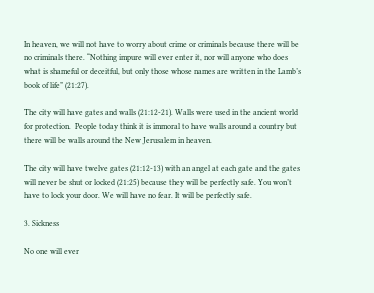In heaven, we will not have to worry about crime or criminals because there will be no criminals there. “Nothing impure will ever enter it, nor will anyone who does what is shameful or deceitful, but only those whose names are written in the Lamb’s book of life” (21:27).

The city will have gates and walls (21:12-21). Walls were used in the ancient world for protection.  People today think it is immoral to have walls around a country but there will be walls around the New Jerusalem in heaven.

The city will have twelve gates (21:12-13) with an angel at each gate and the gates will never be shut or locked (21:25) because they will be perfectly safe. You won’t have to lock your door. We will have no fear. It will be perfectly safe.

3. Sickness

No one will ever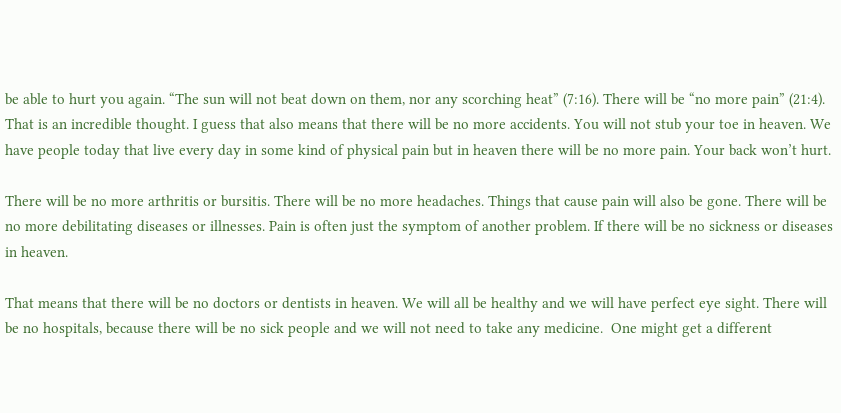be able to hurt you again. “The sun will not beat down on them, nor any scorching heat” (7:16). There will be “no more pain” (21:4). That is an incredible thought. I guess that also means that there will be no more accidents. You will not stub your toe in heaven. We have people today that live every day in some kind of physical pain but in heaven there will be no more pain. Your back won’t hurt.

There will be no more arthritis or bursitis. There will be no more headaches. Things that cause pain will also be gone. There will be no more debilitating diseases or illnesses. Pain is often just the symptom of another problem. If there will be no sickness or diseases in heaven.

That means that there will be no doctors or dentists in heaven. We will all be healthy and we will have perfect eye sight. There will be no hospitals, because there will be no sick people and we will not need to take any medicine.  One might get a different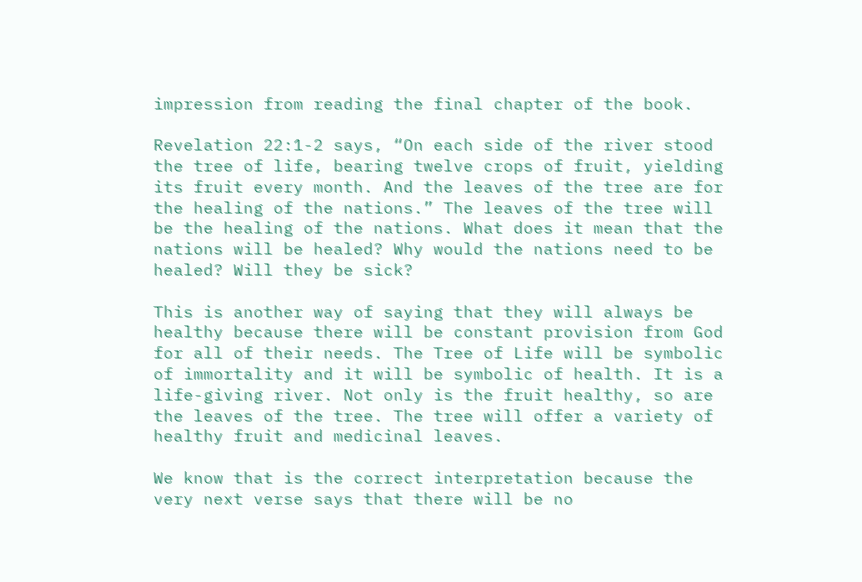impression from reading the final chapter of the book.

Revelation 22:1-2 says, “On each side of the river stood the tree of life, bearing twelve crops of fruit, yielding its fruit every month. And the leaves of the tree are for the healing of the nations.” The leaves of the tree will be the healing of the nations. What does it mean that the nations will be healed? Why would the nations need to be healed? Will they be sick?

This is another way of saying that they will always be healthy because there will be constant provision from God for all of their needs. The Tree of Life will be symbolic of immortality and it will be symbolic of health. It is a life-giving river. Not only is the fruit healthy, so are the leaves of the tree. The tree will offer a variety of healthy fruit and medicinal leaves.

We know that is the correct interpretation because the very next verse says that there will be no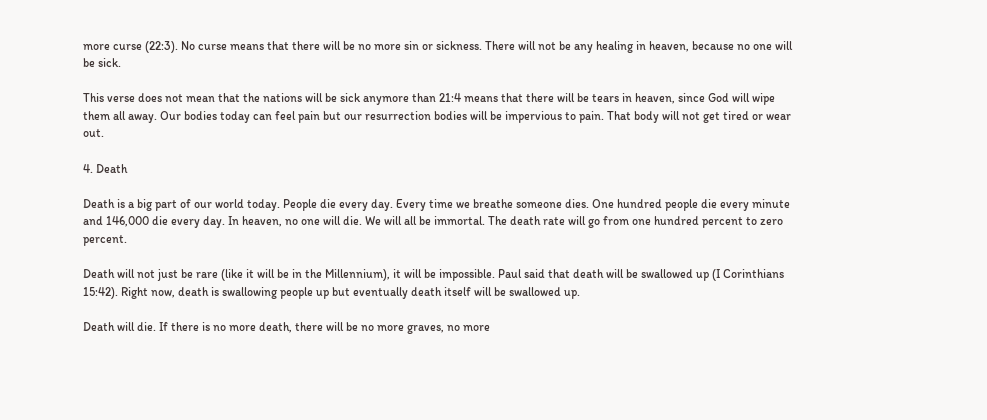more curse (22:3). No curse means that there will be no more sin or sickness. There will not be any healing in heaven, because no one will be sick.

This verse does not mean that the nations will be sick anymore than 21:4 means that there will be tears in heaven, since God will wipe them all away. Our bodies today can feel pain but our resurrection bodies will be impervious to pain. That body will not get tired or wear out.

4. Death

Death is a big part of our world today. People die every day. Every time we breathe someone dies. One hundred people die every minute and 146,000 die every day. In heaven, no one will die. We will all be immortal. The death rate will go from one hundred percent to zero percent.

Death will not just be rare (like it will be in the Millennium), it will be impossible. Paul said that death will be swallowed up (I Corinthians 15:42). Right now, death is swallowing people up but eventually death itself will be swallowed up.

Death will die. If there is no more death, there will be no more graves, no more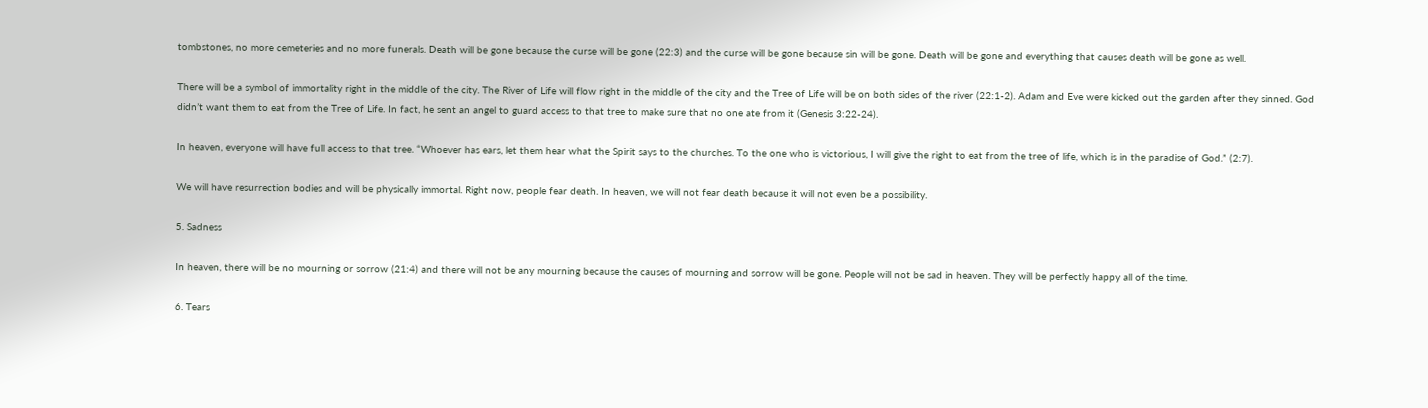tombstones, no more cemeteries and no more funerals. Death will be gone because the curse will be gone (22:3) and the curse will be gone because sin will be gone. Death will be gone and everything that causes death will be gone as well.

There will be a symbol of immortality right in the middle of the city. The River of Life will flow right in the middle of the city and the Tree of Life will be on both sides of the river (22:1-2). Adam and Eve were kicked out the garden after they sinned. God didn’t want them to eat from the Tree of Life. In fact, he sent an angel to guard access to that tree to make sure that no one ate from it (Genesis 3:22-24).

In heaven, everyone will have full access to that tree. “Whoever has ears, let them hear what the Spirit says to the churches. To the one who is victorious, I will give the right to eat from the tree of life, which is in the paradise of God.” (2:7).

We will have resurrection bodies and will be physically immortal. Right now, people fear death. In heaven, we will not fear death because it will not even be a possibility.

5. Sadness

In heaven, there will be no mourning or sorrow (21:4) and there will not be any mourning because the causes of mourning and sorrow will be gone. People will not be sad in heaven. They will be perfectly happy all of the time.

6. Tears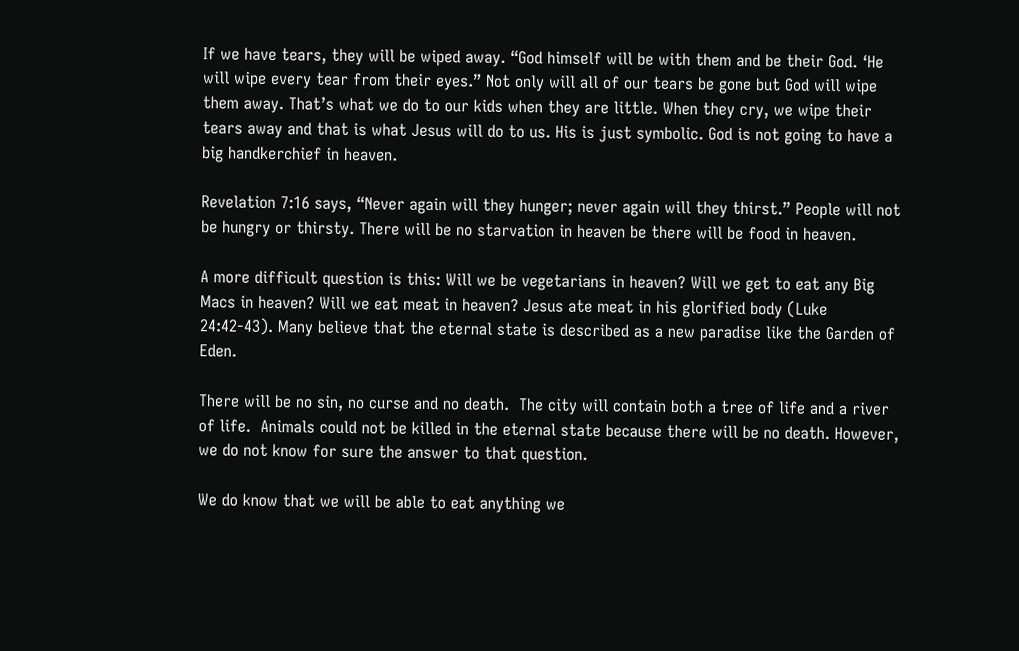If we have tears, they will be wiped away. “God himself will be with them and be their God. ‘He will wipe every tear from their eyes.” Not only will all of our tears be gone but God will wipe them away. That’s what we do to our kids when they are little. When they cry, we wipe their tears away and that is what Jesus will do to us. His is just symbolic. God is not going to have a big handkerchief in heaven.

Revelation 7:16 says, “Never again will they hunger; never again will they thirst.” People will not be hungry or thirsty. There will be no starvation in heaven be there will be food in heaven.

A more difficult question is this: Will we be vegetarians in heaven? Will we get to eat any Big Macs in heaven? Will we eat meat in heaven? Jesus ate meat in his glorified body (Luke 24:42-43). Many believe that the eternal state is described as a new paradise like the Garden of Eden.

There will be no sin, no curse and no death.  The city will contain both a tree of life and a river of life.  Animals could not be killed in the eternal state because there will be no death. However, we do not know for sure the answer to that question.

We do know that we will be able to eat anything we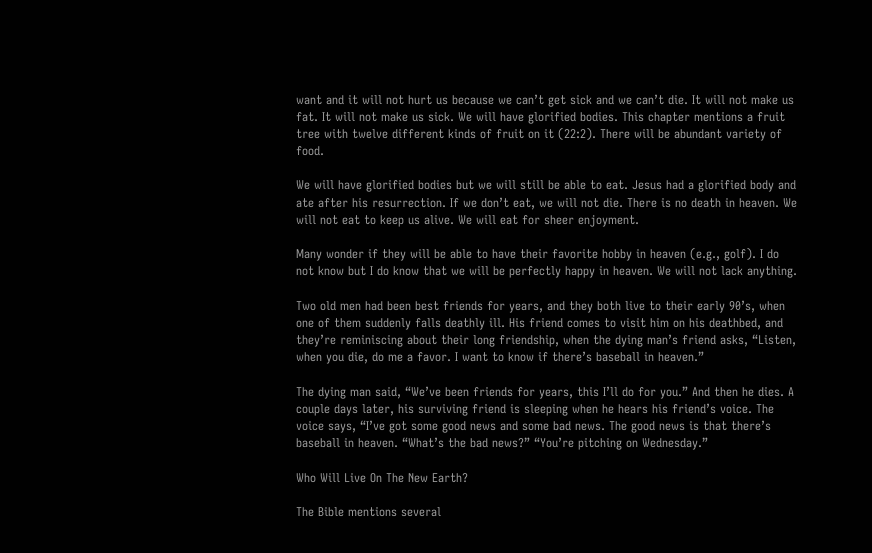want and it will not hurt us because we can’t get sick and we can’t die. It will not make us fat. It will not make us sick. We will have glorified bodies. This chapter mentions a fruit tree with twelve different kinds of fruit on it (22:2). There will be abundant variety of food.

We will have glorified bodies but we will still be able to eat. Jesus had a glorified body and ate after his resurrection. If we don’t eat, we will not die. There is no death in heaven. We will not eat to keep us alive. We will eat for sheer enjoyment.

Many wonder if they will be able to have their favorite hobby in heaven (e.g., golf). I do not know but I do know that we will be perfectly happy in heaven. We will not lack anything.

Two old men had been best friends for years, and they both live to their early 90’s, when one of them suddenly falls deathly ill. His friend comes to visit him on his deathbed, and they’re reminiscing about their long friendship, when the dying man’s friend asks, “Listen, when you die, do me a favor. I want to know if there’s baseball in heaven.”

The dying man said, “We’ve been friends for years, this I’ll do for you.” And then he dies. A couple days later, his surviving friend is sleeping when he hears his friend’s voice. The voice says, “I’ve got some good news and some bad news. The good news is that there’s baseball in heaven. “What’s the bad news?” “You’re pitching on Wednesday.”

Who Will Live On The New Earth?

The Bible mentions several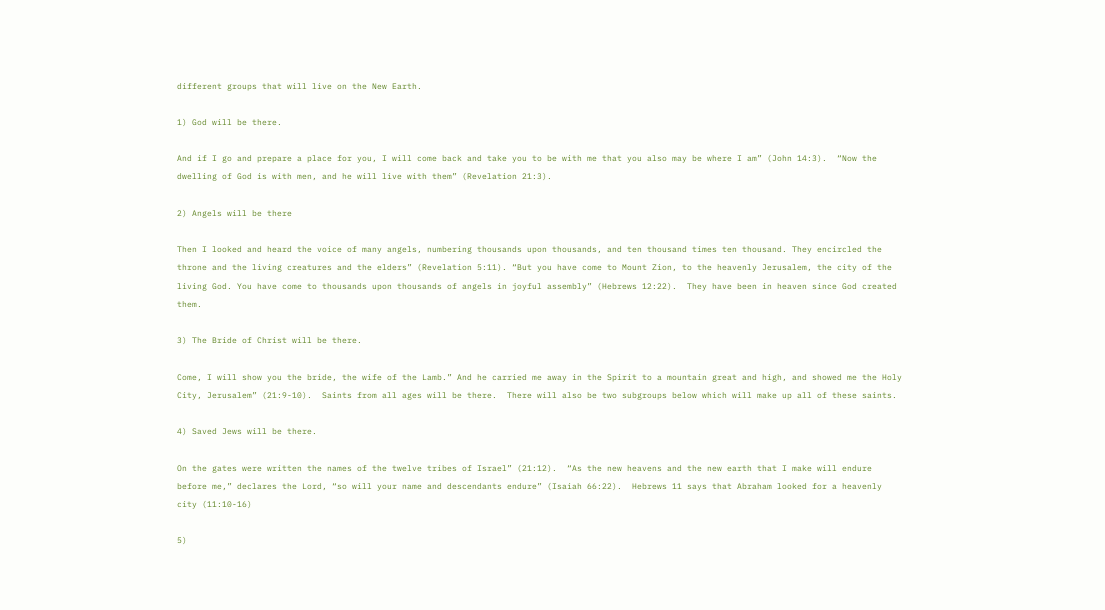different groups that will live on the New Earth.

1) God will be there.

And if I go and prepare a place for you, I will come back and take you to be with me that you also may be where I am” (John 14:3).  “Now the dwelling of God is with men, and he will live with them” (Revelation 21:3).

2) Angels will be there

Then I looked and heard the voice of many angels, numbering thousands upon thousands, and ten thousand times ten thousand. They encircled the throne and the living creatures and the elders” (Revelation 5:11). “But you have come to Mount Zion, to the heavenly Jerusalem, the city of the living God. You have come to thousands upon thousands of angels in joyful assembly” (Hebrews 12:22).  They have been in heaven since God created them.

3) The Bride of Christ will be there.

Come, I will show you the bride, the wife of the Lamb.” And he carried me away in the Spirit to a mountain great and high, and showed me the Holy City, Jerusalem” (21:9-10).  Saints from all ages will be there.  There will also be two subgroups below which will make up all of these saints.

4) Saved Jews will be there.

On the gates were written the names of the twelve tribes of Israel” (21:12).  “As the new heavens and the new earth that I make will endure before me,” declares the Lord, “so will your name and descendants endure” (Isaiah 66:22).  Hebrews 11 says that Abraham looked for a heavenly city (11:10-16)

5)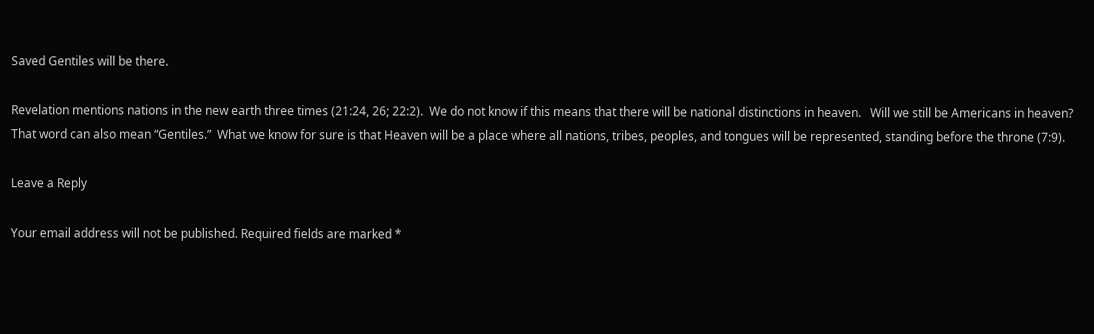Saved Gentiles will be there.

Revelation mentions nations in the new earth three times (21:24, 26; 22:2).  We do not know if this means that there will be national distinctions in heaven.   Will we still be Americans in heaven?  That word can also mean “Gentiles.”  What we know for sure is that Heaven will be a place where all nations, tribes, peoples, and tongues will be represented, standing before the throne (7:9).

Leave a Reply

Your email address will not be published. Required fields are marked *